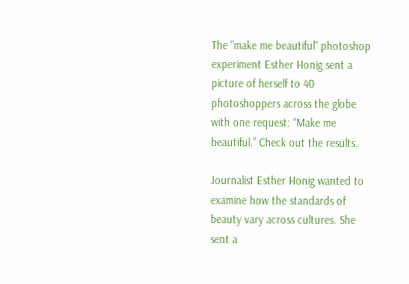The "make me beautiful" photoshop experiment Esther Honig sent a picture of herself to 40 photoshoppers across the globe with one request: “Make me beautiful.” Check out the results.

Journalist Esther Honig wanted to examine how the standards of beauty vary across cultures. She sent a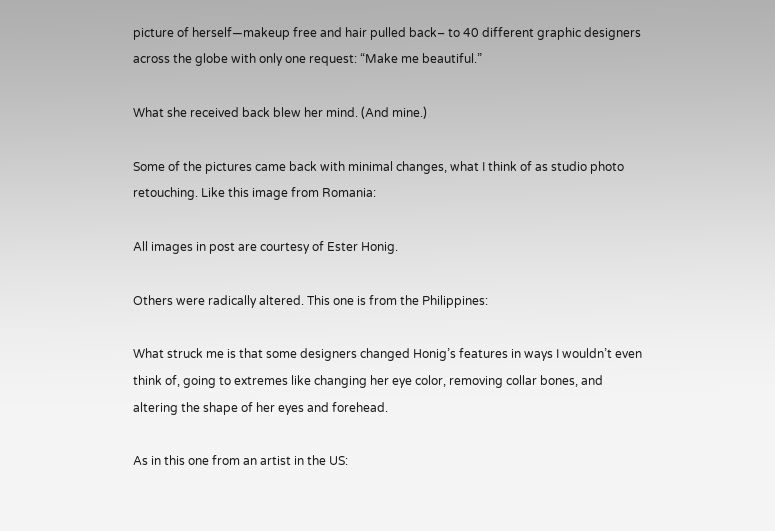picture of herself—makeup free and hair pulled back– to 40 different graphic designers across the globe with only one request: “Make me beautiful.”

What she received back blew her mind. (And mine.)

Some of the pictures came back with minimal changes, what I think of as studio photo retouching. Like this image from Romania:

All images in post are courtesy of Ester Honig.

Others were radically altered. This one is from the Philippines:

What struck me is that some designers changed Honig’s features in ways I wouldn’t even think of, going to extremes like changing her eye color, removing collar bones, and altering the shape of her eyes and forehead.

As in this one from an artist in the US: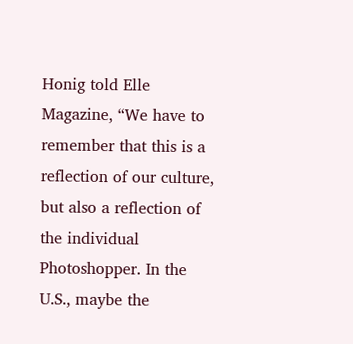Honig told Elle Magazine, “We have to remember that this is a reflection of our culture, but also a reflection of the individual Photoshopper. In the U.S., maybe the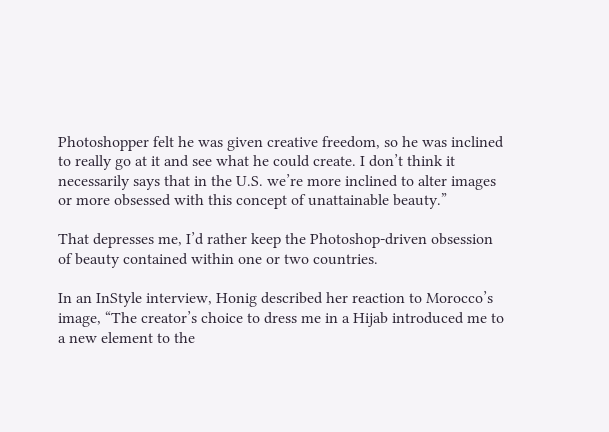Photoshopper felt he was given creative freedom, so he was inclined to really go at it and see what he could create. I don’t think it necessarily says that in the U.S. we’re more inclined to alter images or more obsessed with this concept of unattainable beauty.”

That depresses me, I’d rather keep the Photoshop-driven obsession of beauty contained within one or two countries.

In an InStyle interview, Honig described her reaction to Morocco’s image, “The creator’s choice to dress me in a Hijab introduced me to a new element to the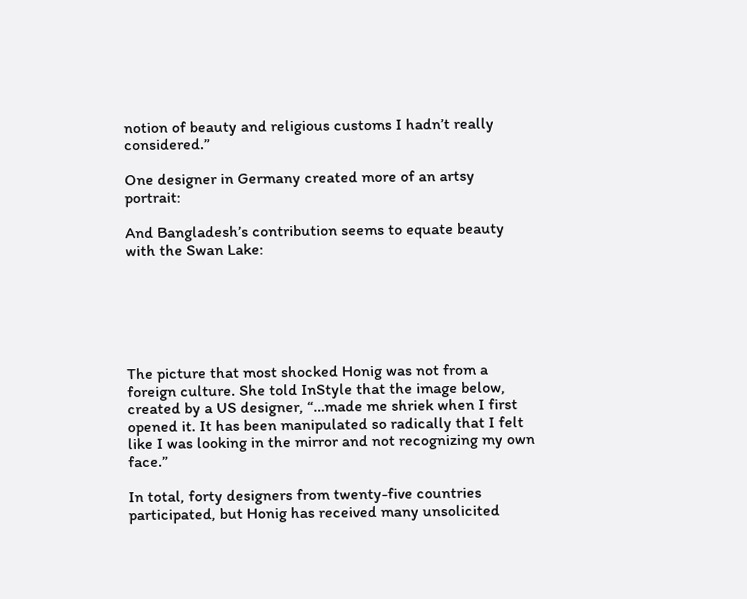notion of beauty and religious customs I hadn’t really considered.”

One designer in Germany created more of an artsy portrait:

And Bangladesh’s contribution seems to equate beauty with the Swan Lake:






The picture that most shocked Honig was not from a foreign culture. She told InStyle that the image below, created by a US designer, “…made me shriek when I first opened it. It has been manipulated so radically that I felt like I was looking in the mirror and not recognizing my own face.”

In total, forty designers from twenty-five countries participated, but Honig has received many unsolicited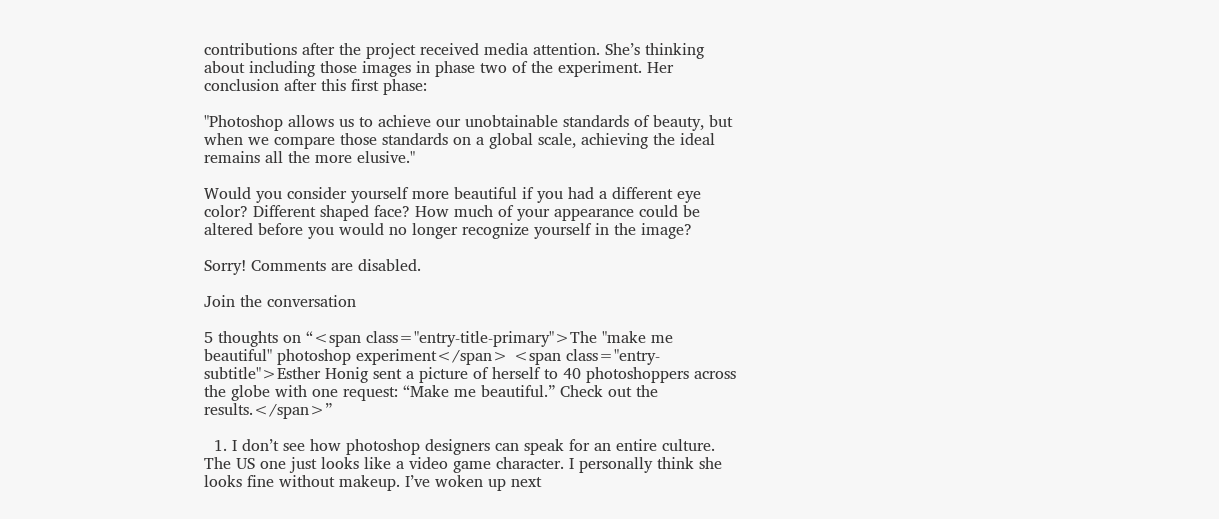contributions after the project received media attention. She’s thinking about including those images in phase two of the experiment. Her conclusion after this first phase:

"Photoshop allows us to achieve our unobtainable standards of beauty, but when we compare those standards on a global scale, achieving the ideal remains all the more elusive."

Would you consider yourself more beautiful if you had a different eye color? Different shaped face? How much of your appearance could be altered before you would no longer recognize yourself in the image?

Sorry! Comments are disabled.

Join the conversation

5 thoughts on “<span class="entry-title-primary">The "make me beautiful" photoshop experiment</span> <span class="entry-subtitle">Esther Honig sent a picture of herself to 40 photoshoppers across the globe with one request: “Make me beautiful.” Check out the results.</span>”

  1. I don’t see how photoshop designers can speak for an entire culture. The US one just looks like a video game character. I personally think she looks fine without makeup. I’ve woken up next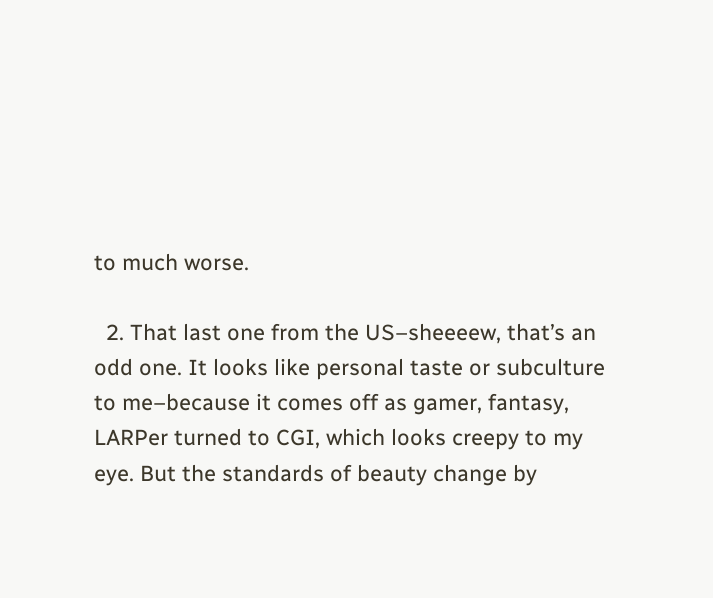to much worse.

  2. That last one from the US–sheeeew, that’s an odd one. It looks like personal taste or subculture to me–because it comes off as gamer, fantasy, LARPer turned to CGI, which looks creepy to my eye. But the standards of beauty change by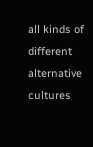all kinds of different alternative cultures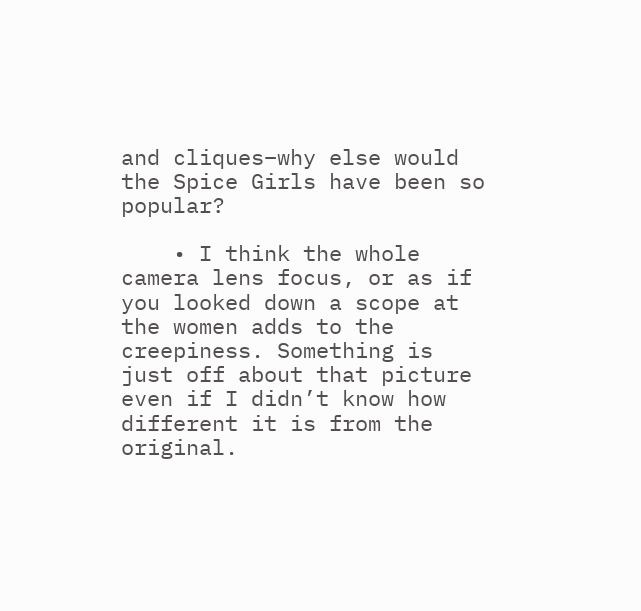and cliques–why else would the Spice Girls have been so popular?

    • I think the whole camera lens focus, or as if you looked down a scope at the women adds to the creepiness. Something is just off about that picture even if I didn’t know how different it is from the original.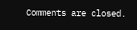Comments are closed.